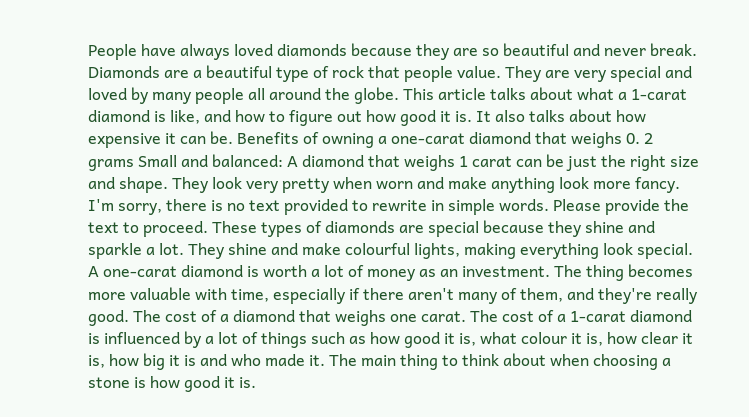People have always loved diamonds because they are so beautiful and never break. Diamonds are a beautiful type of rock that people value. They are very special and loved by many people all around the globe. This article talks about what a 1-carat diamond is like, and how to figure out how good it is. It also talks about how expensive it can be. Benefits of owning a one-carat diamond that weighs 0. 2 grams Small and balanced: A diamond that weighs 1 carat can be just the right size and shape. They look very pretty when worn and make anything look more fancy. I'm sorry, there is no text provided to rewrite in simple words. Please provide the text to proceed. These types of diamonds are special because they shine and sparkle a lot. They shine and make colourful lights, making everything look special.
A one-carat diamond is worth a lot of money as an investment. The thing becomes more valuable with time, especially if there aren't many of them, and they're really good. The cost of a diamond that weighs one carat. The cost of a 1-carat diamond is influenced by a lot of things such as how good it is, what colour it is, how clear it is, how big it is and who made it. The main thing to think about when choosing a stone is how good it is.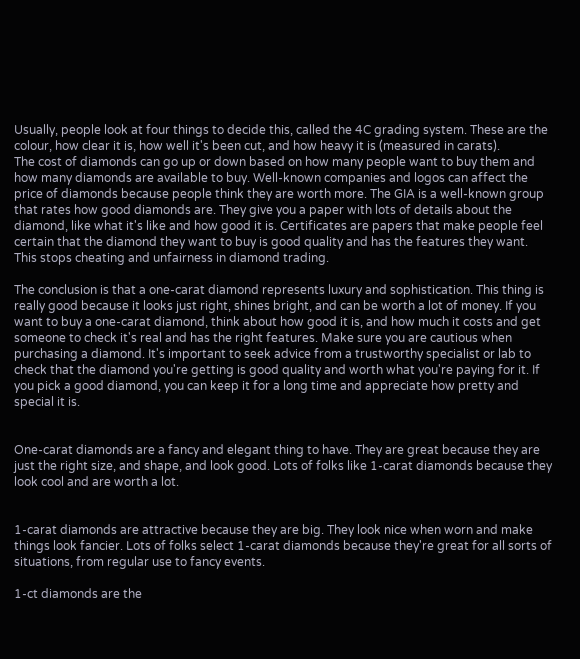Usually, people look at four things to decide this, called the 4C grading system. These are the colour, how clear it is, how well it's been cut, and how heavy it is (measured in carats).
The cost of diamonds can go up or down based on how many people want to buy them and how many diamonds are available to buy. Well-known companies and logos can affect the price of diamonds because people think they are worth more. The GIA is a well-known group that rates how good diamonds are. They give you a paper with lots of details about the diamond, like what it's like and how good it is. Certificates are papers that make people feel certain that the diamond they want to buy is good quality and has the features they want. This stops cheating and unfairness in diamond trading.

The conclusion is that a one-carat diamond represents luxury and sophistication. This thing is really good because it looks just right, shines bright, and can be worth a lot of money. If you want to buy a one-carat diamond, think about how good it is, and how much it costs and get someone to check it's real and has the right features. Make sure you are cautious when purchasing a diamond. It's important to seek advice from a trustworthy specialist or lab to check that the diamond you're getting is good quality and worth what you're paying for it. If you pick a good diamond, you can keep it for a long time and appreciate how pretty and special it is.


One-carat diamonds are a fancy and elegant thing to have. They are great because they are just the right size, and shape, and look good. Lots of folks like 1-carat diamonds because they look cool and are worth a lot.


1-carat diamonds are attractive because they are big. They look nice when worn and make things look fancier. Lots of folks select 1-carat diamonds because they're great for all sorts of situations, from regular use to fancy events.

1-ct diamonds are the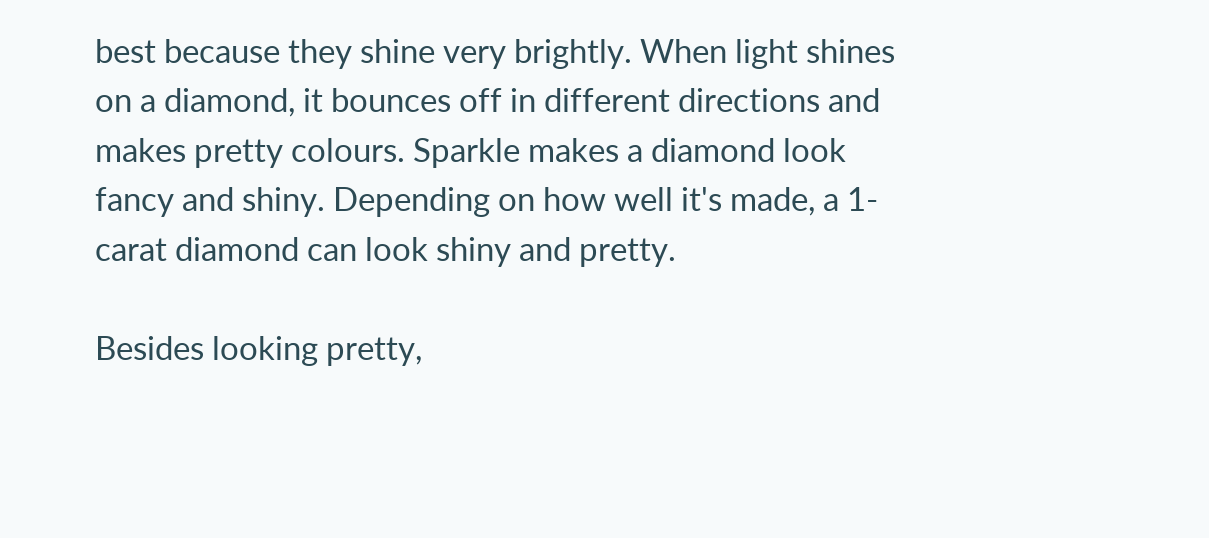best because they shine very brightly. When light shines on a diamond, it bounces off in different directions and makes pretty colours. Sparkle makes a diamond look fancy and shiny. Depending on how well it's made, a 1-carat diamond can look shiny and pretty.

Besides looking pretty,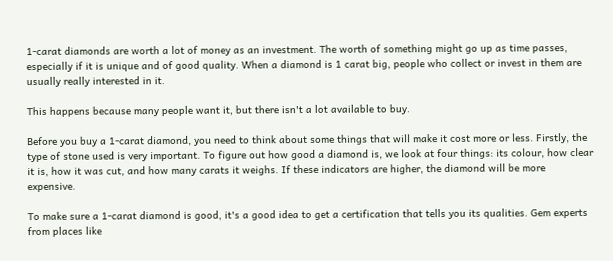1-carat diamonds are worth a lot of money as an investment. The worth of something might go up as time passes, especially if it is unique and of good quality. When a diamond is 1 carat big, people who collect or invest in them are usually really interested in it.

This happens because many people want it, but there isn't a lot available to buy.

Before you buy a 1-carat diamond, you need to think about some things that will make it cost more or less. Firstly, the type of stone used is very important. To figure out how good a diamond is, we look at four things: its colour, how clear it is, how it was cut, and how many carats it weighs. If these indicators are higher, the diamond will be more expensive.

To make sure a 1-carat diamond is good, it's a good idea to get a certification that tells you its qualities. Gem experts from places like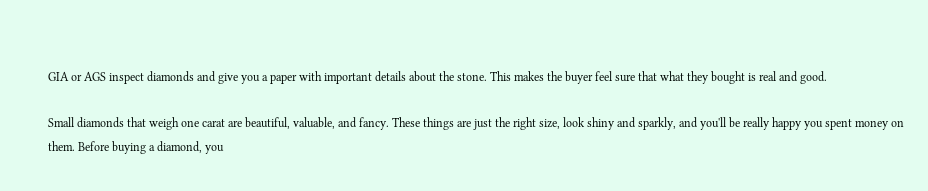GIA or AGS inspect diamonds and give you a paper with important details about the stone. This makes the buyer feel sure that what they bought is real and good.

Small diamonds that weigh one carat are beautiful, valuable, and fancy. These things are just the right size, look shiny and sparkly, and you'll be really happy you spent money on them. Before buying a diamond, you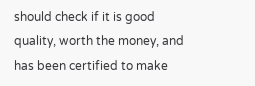should check if it is good quality, worth the money, and has been certified to make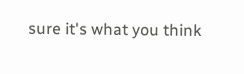sure it's what you think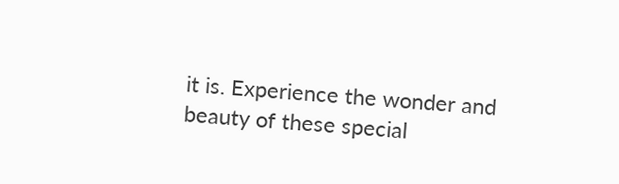it is. Experience the wonder and beauty of these special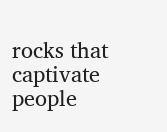rocks that captivate people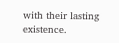with their lasting existence.